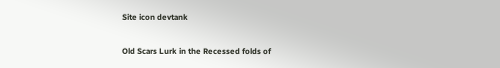Site icon devtank

Old Scars Lurk in the Recessed folds of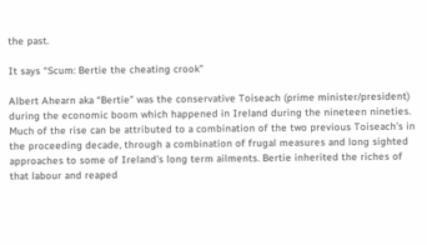the past.

It says “Scum: Bertie the cheating crook”

Albert Ahearn aka “Bertie” was the conservative Toiseach (prime minister/president) during the economic boom which happened in Ireland during the nineteen nineties. Much of the rise can be attributed to a combination of the two previous Toiseach’s in the proceeding decade, through a combination of frugal measures and long sighted approaches to some of Ireland’s long term ailments. Bertie inherited the riches of that labour and reaped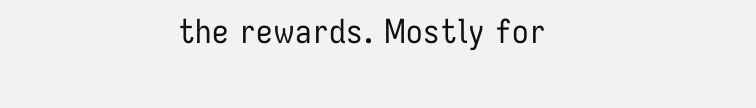the rewards. Mostly for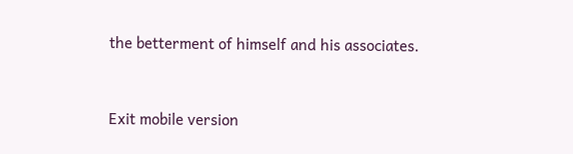the betterment of himself and his associates.


Exit mobile version